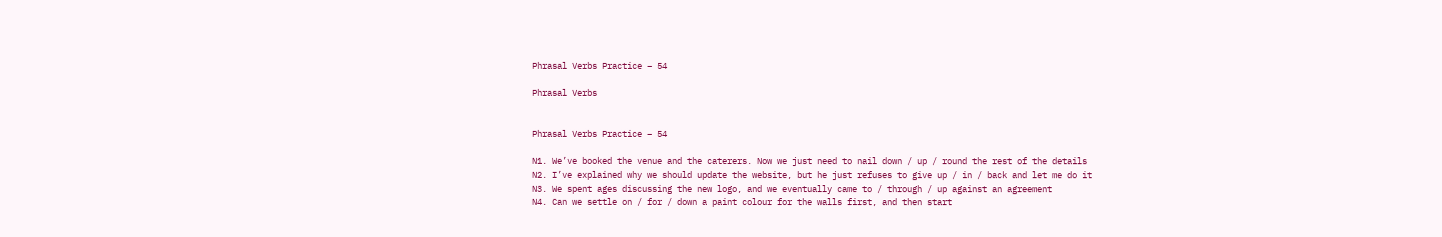Phrasal Verbs Practice – 54

Phrasal Verbs


Phrasal Verbs Practice – 54

N1. We’ve booked the venue and the caterers. Now we just need to nail down / up / round the rest of the details
N2. I’ve explained why we should update the website, but he just refuses to give up / in / back and let me do it
N3. We spent ages discussing the new logo, and we eventually came to / through / up against an agreement
N4. Can we settle on / for / down a paint colour for the walls first, and then start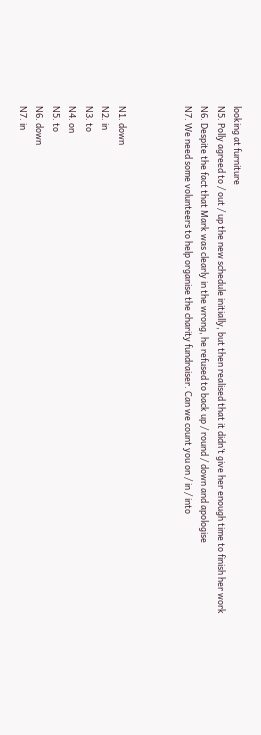looking at furniture
N5. Polly agreed to / out / up the new schedule initially, but then realised that it didn’t give her enough time to finish her work
N6. Despite the fact that Mark was clearly in the wrong, he refused to back up / round / down and apologise
N7. We need some volunteers to help organise the charity fundraiser. Can we count you on / in / into



N1. down
N2. in
N3. to
N4. on
N5. to
N6. down
N7. in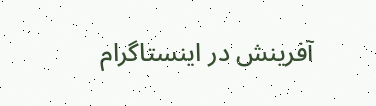آفرینش در اینستاگرام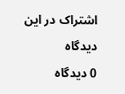اشتراک در این دیدگاه
0 دیدگاه‌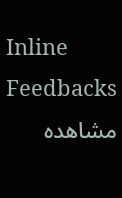Inline Feedbacks
مشاهده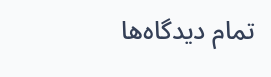تمام دیدگاه‌ها